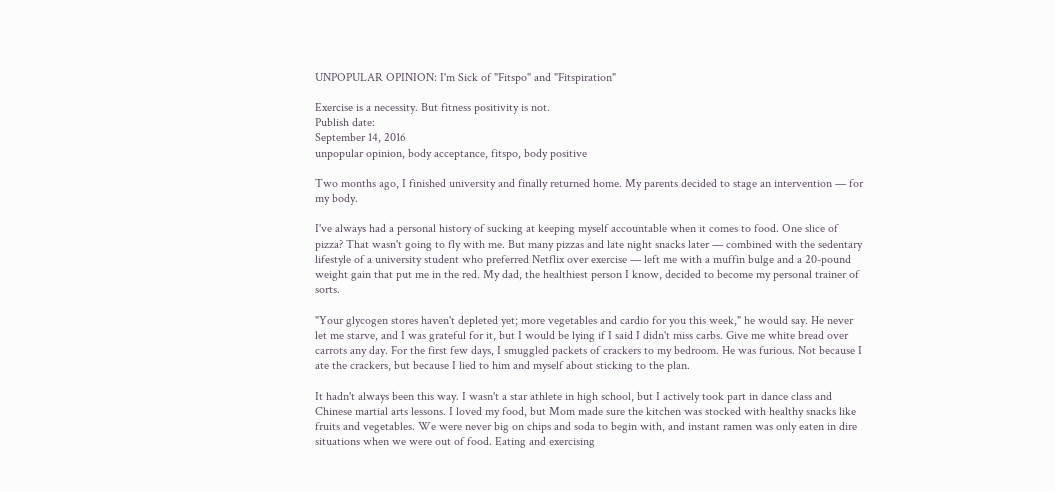UNPOPULAR OPINION: I'm Sick of "Fitspo" and "Fitspiration"

Exercise is a necessity. But fitness positivity is not.
Publish date:
September 14, 2016
unpopular opinion, body acceptance, fitspo, body positive

Two months ago, I finished university and finally returned home. My parents decided to stage an intervention — for my body.

I've always had a personal history of sucking at keeping myself accountable when it comes to food. One slice of pizza? That wasn't going to fly with me. But many pizzas and late night snacks later — combined with the sedentary lifestyle of a university student who preferred Netflix over exercise — left me with a muffin bulge and a 20-pound weight gain that put me in the red. My dad, the healthiest person I know, decided to become my personal trainer of sorts.

"Your glycogen stores haven't depleted yet; more vegetables and cardio for you this week," he would say. He never let me starve, and I was grateful for it, but I would be lying if I said I didn't miss carbs. Give me white bread over carrots any day. For the first few days, I smuggled packets of crackers to my bedroom. He was furious. Not because I ate the crackers, but because I lied to him and myself about sticking to the plan.

It hadn't always been this way. I wasn't a star athlete in high school, but I actively took part in dance class and Chinese martial arts lessons. I loved my food, but Mom made sure the kitchen was stocked with healthy snacks like fruits and vegetables. We were never big on chips and soda to begin with, and instant ramen was only eaten in dire situations when we were out of food. Eating and exercising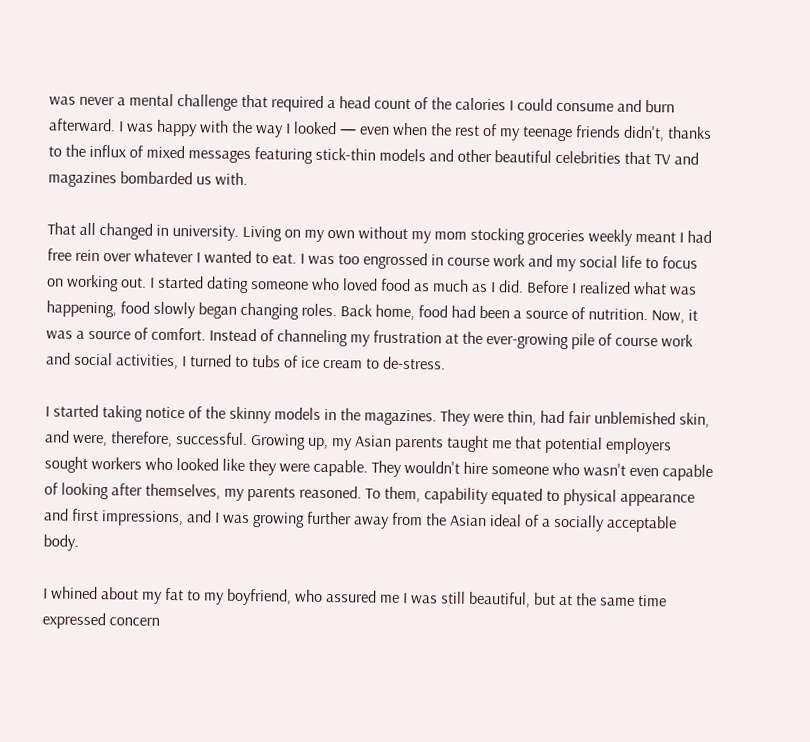was never a mental challenge that required a head count of the calories I could consume and burn afterward. I was happy with the way I looked — even when the rest of my teenage friends didn't, thanks to the influx of mixed messages featuring stick-thin models and other beautiful celebrities that TV and magazines bombarded us with.

That all changed in university. Living on my own without my mom stocking groceries weekly meant I had free rein over whatever I wanted to eat. I was too engrossed in course work and my social life to focus on working out. I started dating someone who loved food as much as I did. Before I realized what was happening, food slowly began changing roles. Back home, food had been a source of nutrition. Now, it was a source of comfort. Instead of channeling my frustration at the ever-growing pile of course work and social activities, I turned to tubs of ice cream to de-stress.

I started taking notice of the skinny models in the magazines. They were thin, had fair unblemished skin, and were, therefore, successful. Growing up, my Asian parents taught me that potential employers sought workers who looked like they were capable. They wouldn't hire someone who wasn't even capable of looking after themselves, my parents reasoned. To them, capability equated to physical appearance and first impressions, and I was growing further away from the Asian ideal of a socially acceptable body.

I whined about my fat to my boyfriend, who assured me I was still beautiful, but at the same time expressed concern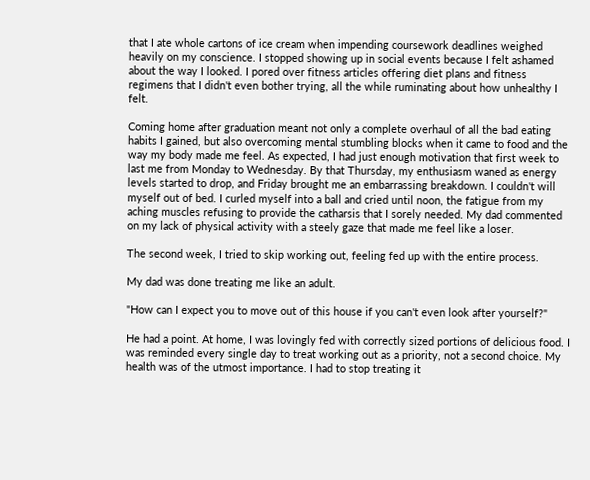that I ate whole cartons of ice cream when impending coursework deadlines weighed heavily on my conscience. I stopped showing up in social events because I felt ashamed about the way I looked. I pored over fitness articles offering diet plans and fitness regimens that I didn't even bother trying, all the while ruminating about how unhealthy I felt.

Coming home after graduation meant not only a complete overhaul of all the bad eating habits I gained, but also overcoming mental stumbling blocks when it came to food and the way my body made me feel. As expected, I had just enough motivation that first week to last me from Monday to Wednesday. By that Thursday, my enthusiasm waned as energy levels started to drop, and Friday brought me an embarrassing breakdown. I couldn't will myself out of bed. I curled myself into a ball and cried until noon, the fatigue from my aching muscles refusing to provide the catharsis that I sorely needed. My dad commented on my lack of physical activity with a steely gaze that made me feel like a loser.

The second week, I tried to skip working out, feeling fed up with the entire process.

My dad was done treating me like an adult.

"How can I expect you to move out of this house if you can't even look after yourself?"

He had a point. At home, I was lovingly fed with correctly sized portions of delicious food. I was reminded every single day to treat working out as a priority, not a second choice. My health was of the utmost importance. I had to stop treating it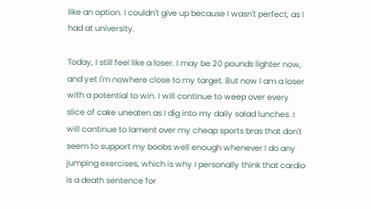like an option. I couldn't give up because I wasn't perfect, as I had at university.

Today, I still feel like a loser. I may be 20 pounds lighter now, and yet I'm nowhere close to my target. But now I am a loser with a potential to win. I will continue to weep over every slice of cake uneaten as I dig into my daily salad lunches. I will continue to lament over my cheap sports bras that don't seem to support my boobs well enough whenever I do any jumping exercises, which is why I personally think that cardio is a death sentence for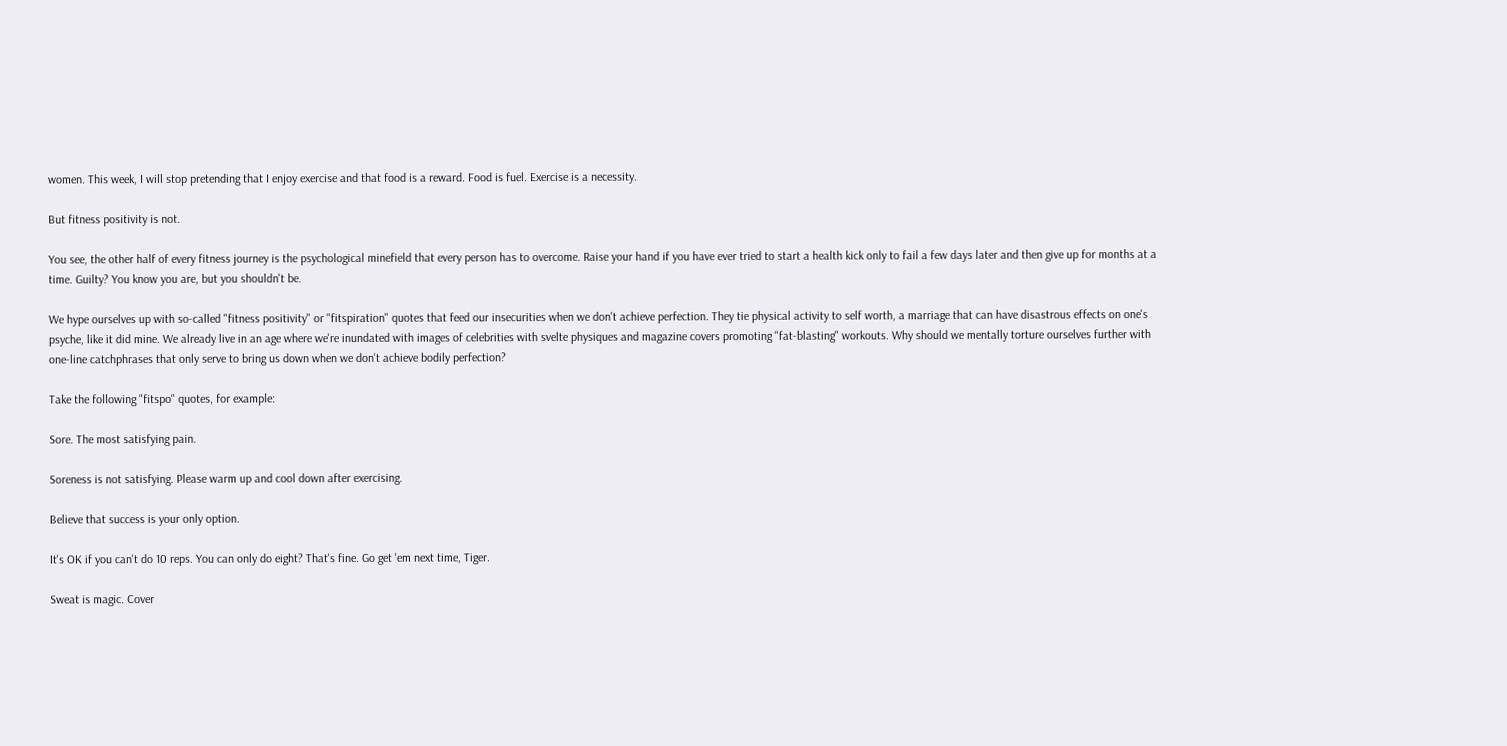women. This week, I will stop pretending that I enjoy exercise and that food is a reward. Food is fuel. Exercise is a necessity.

But fitness positivity is not.

You see, the other half of every fitness journey is the psychological minefield that every person has to overcome. Raise your hand if you have ever tried to start a health kick only to fail a few days later and then give up for months at a time. Guilty? You know you are, but you shouldn't be.

We hype ourselves up with so-called "fitness positivity" or "fitspiration" quotes that feed our insecurities when we don't achieve perfection. They tie physical activity to self worth, a marriage that can have disastrous effects on one's psyche, like it did mine. We already live in an age where we're inundated with images of celebrities with svelte physiques and magazine covers promoting "fat-blasting" workouts. Why should we mentally torture ourselves further with one-line catchphrases that only serve to bring us down when we don't achieve bodily perfection?

Take the following "fitspo" quotes, for example:

Sore. The most satisfying pain.

Soreness is not satisfying. Please warm up and cool down after exercising.

Believe that success is your only option.

It's OK if you can't do 10 reps. You can only do eight? That's fine. Go get 'em next time, Tiger.

Sweat is magic. Cover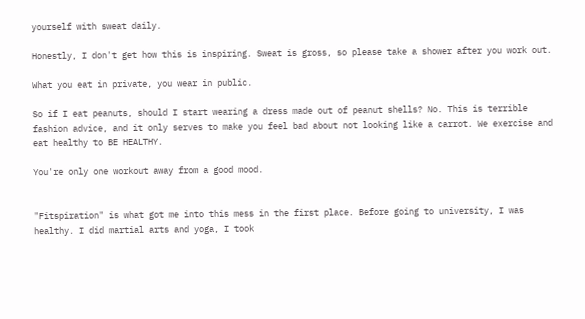yourself with sweat daily.

Honestly, I don't get how this is inspiring. Sweat is gross, so please take a shower after you work out.

What you eat in private, you wear in public.

So if I eat peanuts, should I start wearing a dress made out of peanut shells? No. This is terrible fashion advice, and it only serves to make you feel bad about not looking like a carrot. We exercise and eat healthy to BE HEALTHY.

You're only one workout away from a good mood.


"Fitspiration" is what got me into this mess in the first place. Before going to university, I was healthy. I did martial arts and yoga, I took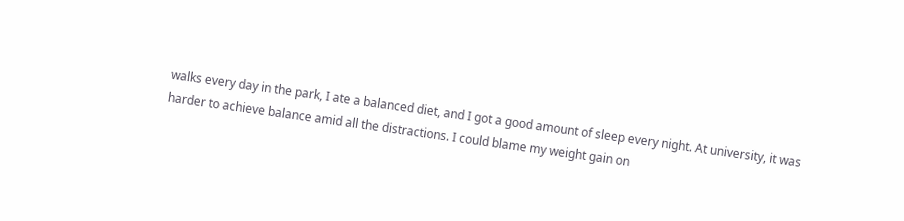walks every day in the park, I ate a balanced diet, and I got a good amount of sleep every night. At university, it was harder to achieve balance amid all the distractions. I could blame my weight gain on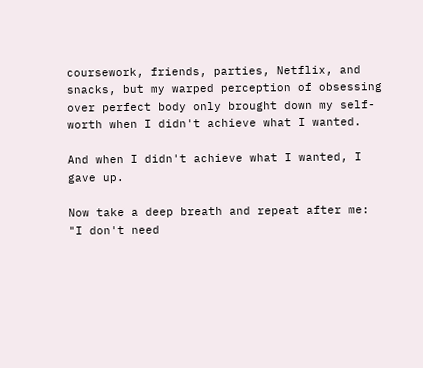coursework, friends, parties, Netflix, and snacks, but my warped perception of obsessing over perfect body only brought down my self-worth when I didn't achieve what I wanted.

And when I didn't achieve what I wanted, I gave up.

Now take a deep breath and repeat after me: "I don't need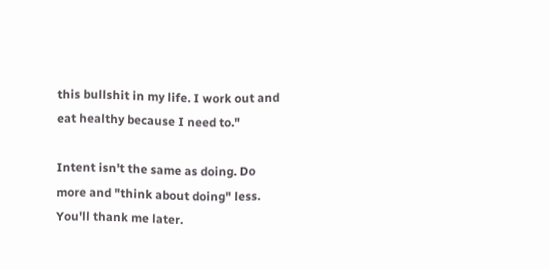this bullshit in my life. I work out and eat healthy because I need to."

Intent isn't the same as doing. Do more and "think about doing" less. You'll thank me later.